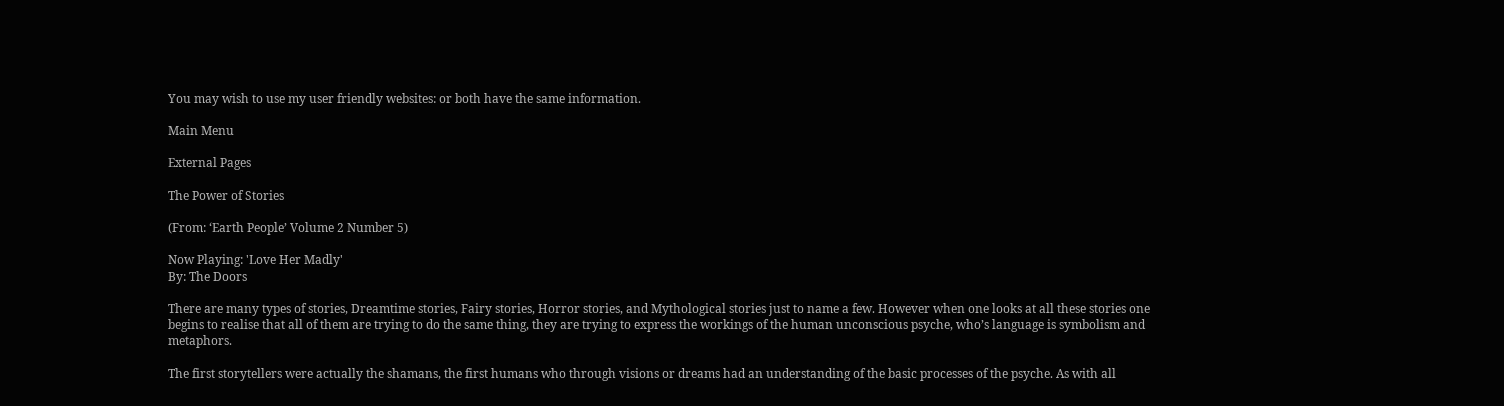You may wish to use my user friendly websites: or both have the same information.

Main Menu

External Pages

The Power of Stories

(From: ‘Earth People’ Volume 2 Number 5)

Now Playing: 'Love Her Madly'
By: The Doors

There are many types of stories, Dreamtime stories, Fairy stories, Horror stories, and Mythological stories just to name a few. However when one looks at all these stories one begins to realise that all of them are trying to do the same thing, they are trying to express the workings of the human unconscious psyche, who’s language is symbolism and metaphors.

The first storytellers were actually the shamans, the first humans who through visions or dreams had an understanding of the basic processes of the psyche. As with all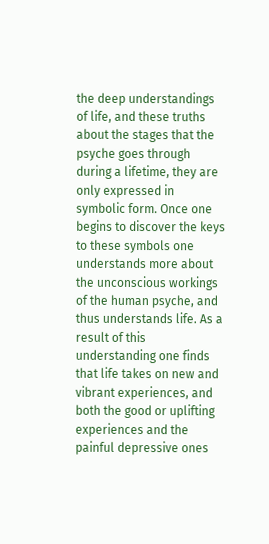the deep understandings of life, and these truths about the stages that the psyche goes through during a lifetime, they are only expressed in symbolic form. Once one begins to discover the keys to these symbols one understands more about the unconscious workings of the human psyche, and thus understands life. As a result of this understanding one finds that life takes on new and vibrant experiences, and both the good or uplifting experiences and the painful depressive ones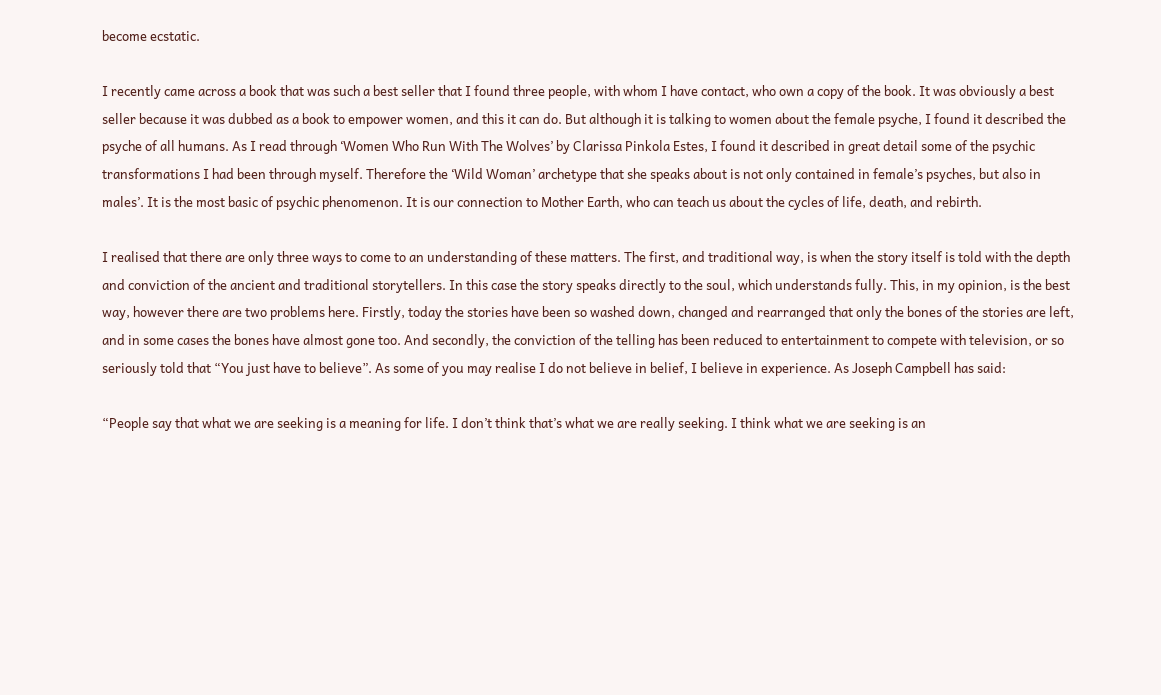become ecstatic.

I recently came across a book that was such a best seller that I found three people, with whom I have contact, who own a copy of the book. It was obviously a best seller because it was dubbed as a book to empower women, and this it can do. But although it is talking to women about the female psyche, I found it described the psyche of all humans. As I read through ‘Women Who Run With The Wolves’ by Clarissa Pinkola Estes, I found it described in great detail some of the psychic transformations I had been through myself. Therefore the ‘Wild Woman’ archetype that she speaks about is not only contained in female’s psyches, but also in males’. It is the most basic of psychic phenomenon. It is our connection to Mother Earth, who can teach us about the cycles of life, death, and rebirth.

I realised that there are only three ways to come to an understanding of these matters. The first, and traditional way, is when the story itself is told with the depth and conviction of the ancient and traditional storytellers. In this case the story speaks directly to the soul, which understands fully. This, in my opinion, is the best way, however there are two problems here. Firstly, today the stories have been so washed down, changed and rearranged that only the bones of the stories are left, and in some cases the bones have almost gone too. And secondly, the conviction of the telling has been reduced to entertainment to compete with television, or so seriously told that “You just have to believe”. As some of you may realise I do not believe in belief, I believe in experience. As Joseph Campbell has said:

“People say that what we are seeking is a meaning for life. I don’t think that’s what we are really seeking. I think what we are seeking is an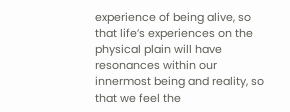experience of being alive, so that life’s experiences on the physical plain will have resonances within our innermost being and reality, so that we feel the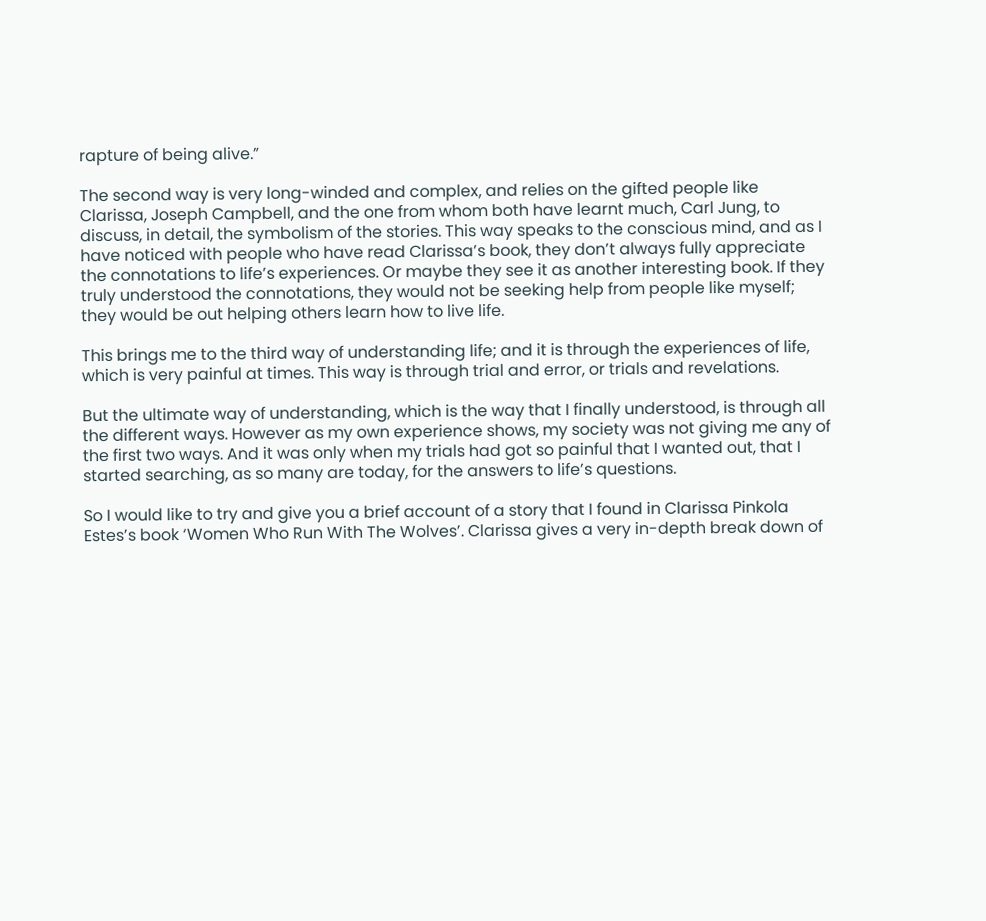rapture of being alive.”

The second way is very long-winded and complex, and relies on the gifted people like Clarissa, Joseph Campbell, and the one from whom both have learnt much, Carl Jung, to discuss, in detail, the symbolism of the stories. This way speaks to the conscious mind, and as I have noticed with people who have read Clarissa’s book, they don’t always fully appreciate the connotations to life’s experiences. Or maybe they see it as another interesting book. If they truly understood the connotations, they would not be seeking help from people like myself; they would be out helping others learn how to live life.

This brings me to the third way of understanding life; and it is through the experiences of life, which is very painful at times. This way is through trial and error, or trials and revelations.

But the ultimate way of understanding, which is the way that I finally understood, is through all the different ways. However as my own experience shows, my society was not giving me any of the first two ways. And it was only when my trials had got so painful that I wanted out, that I started searching, as so many are today, for the answers to life’s questions.

So I would like to try and give you a brief account of a story that I found in Clarissa Pinkola Estes’s book ‘Women Who Run With The Wolves’. Clarissa gives a very in-depth break down of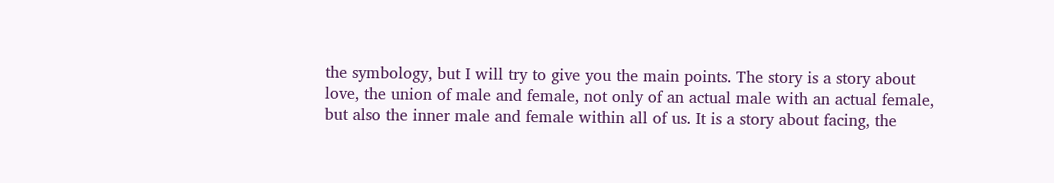the symbology, but I will try to give you the main points. The story is a story about love, the union of male and female, not only of an actual male with an actual female, but also the inner male and female within all of us. It is a story about facing, the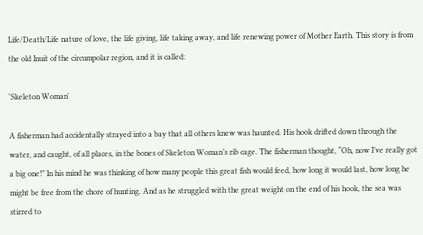Life/Death/Life nature of love, the life giving, life taking away, and life renewing power of Mother Earth. This story is from the old Inuit of the circumpolar region, and it is called:

'Skeleton Woman'

A fisherman had accidentally strayed into a bay that all others knew was haunted. His hook drifted down through the water, and caught, of all places, in the bones of Skeleton Woman’s rib cage. The fisherman thought, “Oh, now I’ve really got a big one!” In his mind he was thinking of how many people this great fish would feed, how long it would last, how long he might be free from the chore of hunting. And as he struggled with the great weight on the end of his hook, the sea was stirred to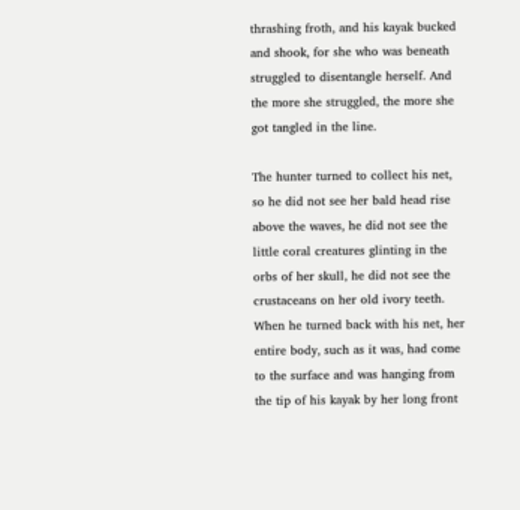thrashing froth, and his kayak bucked and shook, for she who was beneath struggled to disentangle herself. And the more she struggled, the more she got tangled in the line.

The hunter turned to collect his net, so he did not see her bald head rise above the waves, he did not see the little coral creatures glinting in the orbs of her skull, he did not see the crustaceans on her old ivory teeth. When he turned back with his net, her entire body, such as it was, had come to the surface and was hanging from the tip of his kayak by her long front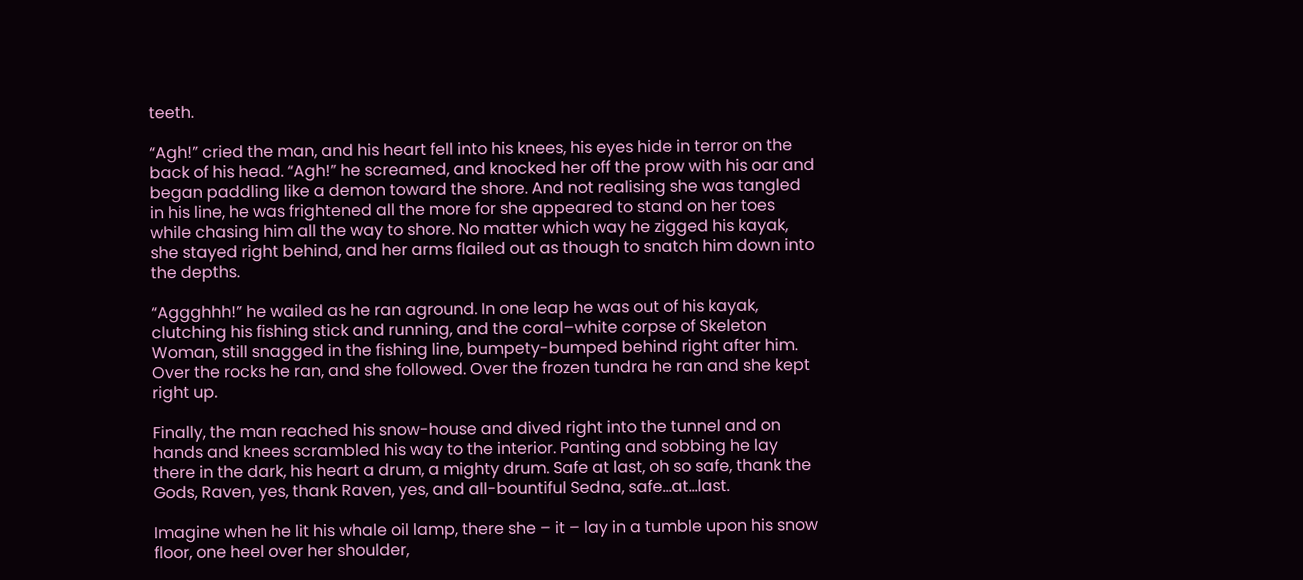teeth.

“Agh!” cried the man, and his heart fell into his knees, his eyes hide in terror on the back of his head. “Agh!” he screamed, and knocked her off the prow with his oar and began paddling like a demon toward the shore. And not realising she was tangled in his line, he was frightened all the more for she appeared to stand on her toes while chasing him all the way to shore. No matter which way he zigged his kayak, she stayed right behind, and her arms flailed out as though to snatch him down into the depths.

“Aggghhh!” he wailed as he ran aground. In one leap he was out of his kayak, clutching his fishing stick and running, and the coral–white corpse of Skeleton Woman, still snagged in the fishing line, bumpety-bumped behind right after him. Over the rocks he ran, and she followed. Over the frozen tundra he ran and she kept right up.

Finally, the man reached his snow-house and dived right into the tunnel and on hands and knees scrambled his way to the interior. Panting and sobbing he lay there in the dark, his heart a drum, a mighty drum. Safe at last, oh so safe, thank the Gods, Raven, yes, thank Raven, yes, and all-bountiful Sedna, safe…at…last.

Imagine when he lit his whale oil lamp, there she – it – lay in a tumble upon his snow floor, one heel over her shoulder,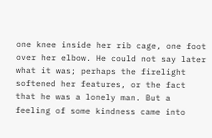one knee inside her rib cage, one foot over her elbow. He could not say later what it was; perhaps the firelight softened her features, or the fact that he was a lonely man. But a feeling of some kindness came into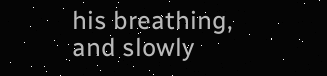his breathing, and slowly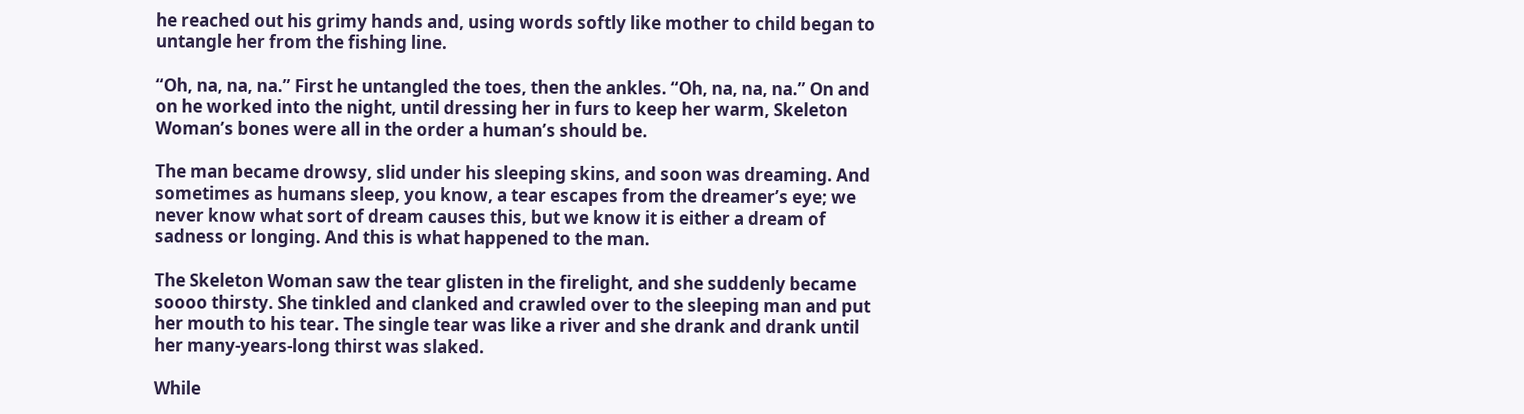he reached out his grimy hands and, using words softly like mother to child began to untangle her from the fishing line.

“Oh, na, na, na.” First he untangled the toes, then the ankles. “Oh, na, na, na.” On and on he worked into the night, until dressing her in furs to keep her warm, Skeleton Woman’s bones were all in the order a human’s should be.

The man became drowsy, slid under his sleeping skins, and soon was dreaming. And sometimes as humans sleep, you know, a tear escapes from the dreamer’s eye; we never know what sort of dream causes this, but we know it is either a dream of sadness or longing. And this is what happened to the man.

The Skeleton Woman saw the tear glisten in the firelight, and she suddenly became soooo thirsty. She tinkled and clanked and crawled over to the sleeping man and put her mouth to his tear. The single tear was like a river and she drank and drank until her many-years-long thirst was slaked.

While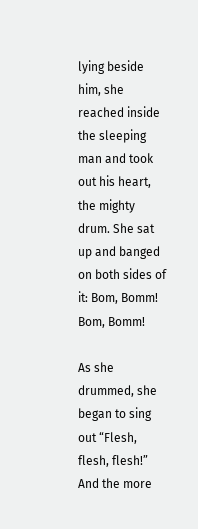lying beside him, she reached inside the sleeping man and took out his heart, the mighty drum. She sat up and banged on both sides of it: Bom, Bomm! Bom, Bomm!

As she drummed, she began to sing out “Flesh, flesh, flesh!” And the more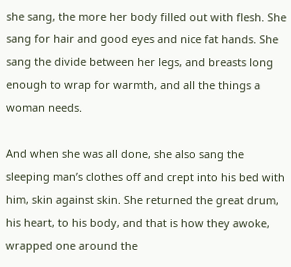she sang, the more her body filled out with flesh. She sang for hair and good eyes and nice fat hands. She sang the divide between her legs, and breasts long enough to wrap for warmth, and all the things a woman needs.

And when she was all done, she also sang the sleeping man’s clothes off and crept into his bed with him, skin against skin. She returned the great drum, his heart, to his body, and that is how they awoke, wrapped one around the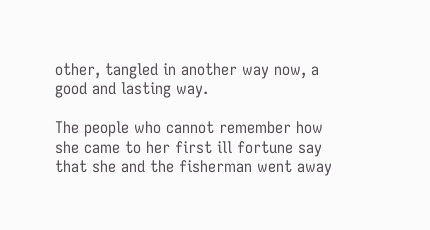other, tangled in another way now, a good and lasting way.

The people who cannot remember how she came to her first ill fortune say that she and the fisherman went away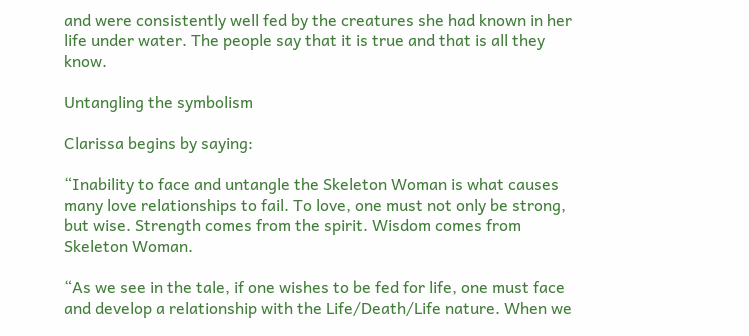and were consistently well fed by the creatures she had known in her life under water. The people say that it is true and that is all they know.

Untangling the symbolism

Clarissa begins by saying:

“Inability to face and untangle the Skeleton Woman is what causes many love relationships to fail. To love, one must not only be strong, but wise. Strength comes from the spirit. Wisdom comes from Skeleton Woman.

“As we see in the tale, if one wishes to be fed for life, one must face and develop a relationship with the Life/Death/Life nature. When we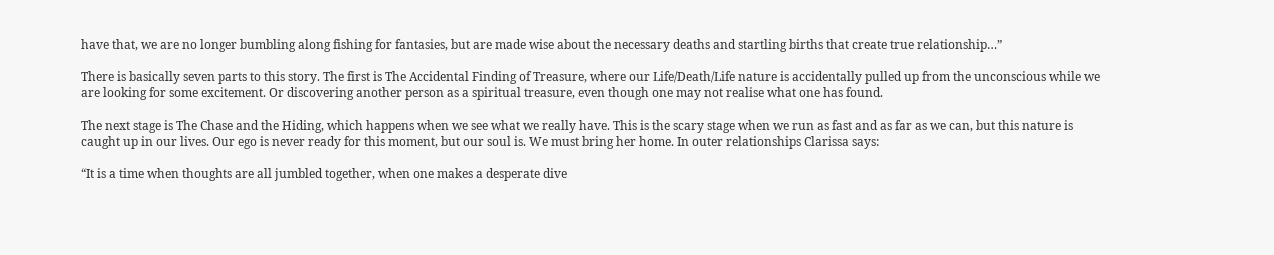have that, we are no longer bumbling along fishing for fantasies, but are made wise about the necessary deaths and startling births that create true relationship…”

There is basically seven parts to this story. The first is The Accidental Finding of Treasure, where our Life/Death/Life nature is accidentally pulled up from the unconscious while we are looking for some excitement. Or discovering another person as a spiritual treasure, even though one may not realise what one has found.

The next stage is The Chase and the Hiding, which happens when we see what we really have. This is the scary stage when we run as fast and as far as we can, but this nature is caught up in our lives. Our ego is never ready for this moment, but our soul is. We must bring her home. In outer relationships Clarissa says:

“It is a time when thoughts are all jumbled together, when one makes a desperate dive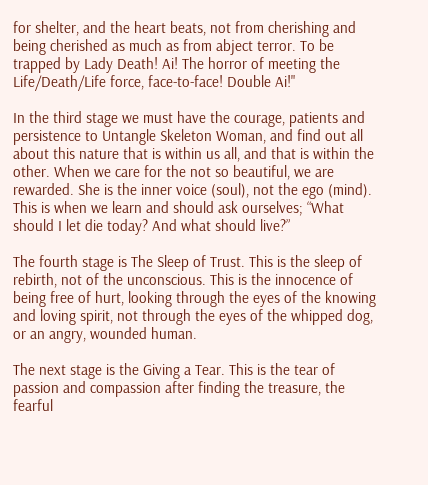for shelter, and the heart beats, not from cherishing and being cherished as much as from abject terror. To be trapped by Lady Death! Ai! The horror of meeting the Life/Death/Life force, face-to-face! Double Ai!"

In the third stage we must have the courage, patients and persistence to Untangle Skeleton Woman, and find out all about this nature that is within us all, and that is within the other. When we care for the not so beautiful, we are rewarded. She is the inner voice (soul), not the ego (mind). This is when we learn and should ask ourselves; “What should I let die today? And what should live?”

The fourth stage is The Sleep of Trust. This is the sleep of rebirth, not of the unconscious. This is the innocence of being free of hurt, looking through the eyes of the knowing and loving spirit, not through the eyes of the whipped dog, or an angry, wounded human.

The next stage is the Giving a Tear. This is the tear of passion and compassion after finding the treasure, the fearful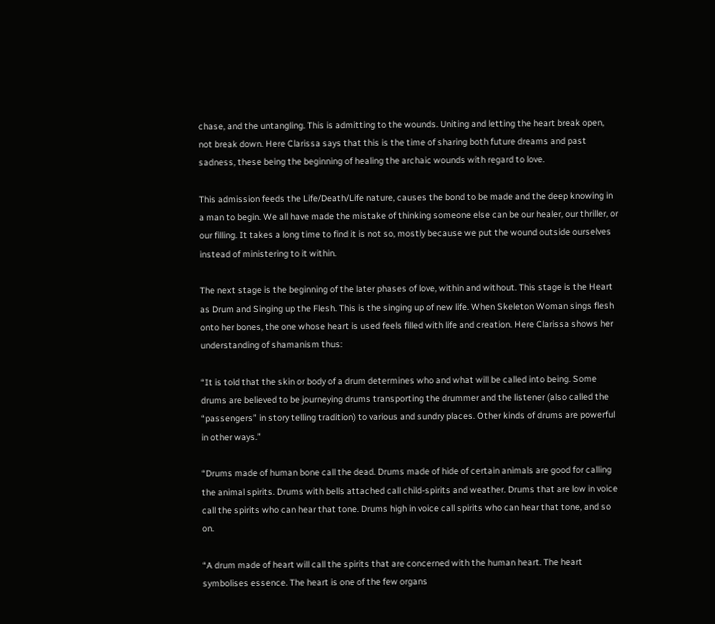chase, and the untangling. This is admitting to the wounds. Uniting and letting the heart break open, not break down. Here Clarissa says that this is the time of sharing both future dreams and past sadness, these being the beginning of healing the archaic wounds with regard to love.

This admission feeds the Life/Death/Life nature, causes the bond to be made and the deep knowing in a man to begin. We all have made the mistake of thinking someone else can be our healer, our thriller, or our filling. It takes a long time to find it is not so, mostly because we put the wound outside ourselves instead of ministering to it within.

The next stage is the beginning of the later phases of love, within and without. This stage is the Heart as Drum and Singing up the Flesh. This is the singing up of new life. When Skeleton Woman sings flesh onto her bones, the one whose heart is used feels filled with life and creation. Here Clarissa shows her understanding of shamanism thus:

“It is told that the skin or body of a drum determines who and what will be called into being. Some drums are believed to be journeying drums transporting the drummer and the listener (also called the “passengers” in story telling tradition) to various and sundry places. Other kinds of drums are powerful in other ways.”

“Drums made of human bone call the dead. Drums made of hide of certain animals are good for calling the animal spirits. Drums with bells attached call child-spirits and weather. Drums that are low in voice call the spirits who can hear that tone. Drums high in voice call spirits who can hear that tone, and so on.

“A drum made of heart will call the spirits that are concerned with the human heart. The heart symbolises essence. The heart is one of the few organs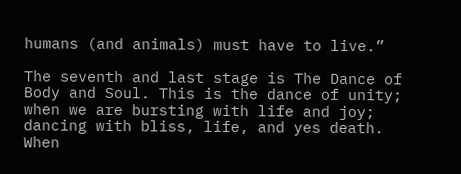humans (and animals) must have to live.”

The seventh and last stage is The Dance of Body and Soul. This is the dance of unity; when we are bursting with life and joy; dancing with bliss, life, and yes death. When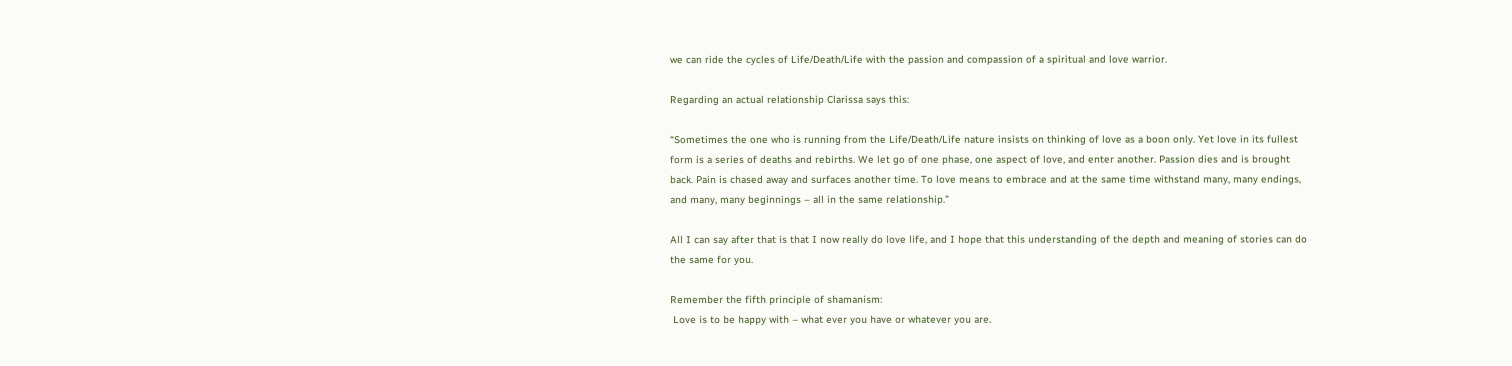we can ride the cycles of Life/Death/Life with the passion and compassion of a spiritual and love warrior.

Regarding an actual relationship Clarissa says this:

“Sometimes the one who is running from the Life/Death/Life nature insists on thinking of love as a boon only. Yet love in its fullest form is a series of deaths and rebirths. We let go of one phase, one aspect of love, and enter another. Passion dies and is brought back. Pain is chased away and surfaces another time. To love means to embrace and at the same time withstand many, many endings, and many, many beginnings – all in the same relationship.”

All I can say after that is that I now really do love life, and I hope that this understanding of the depth and meaning of stories can do the same for you.

Remember the fifth principle of shamanism:
 Love is to be happy with – what ever you have or whatever you are.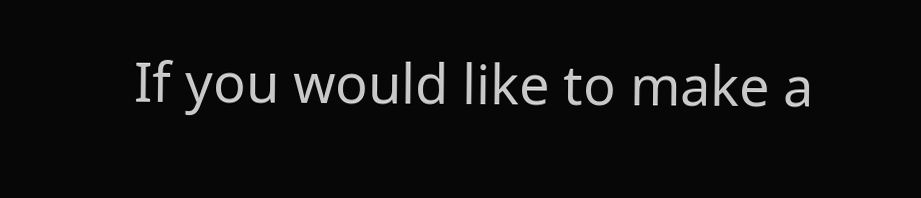If you would like to make a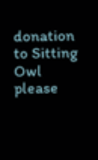donation to Sitting Owl
please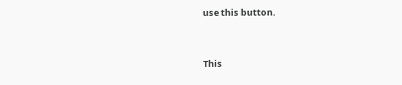use this button.


This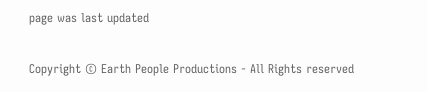page was last updated

Copyright © Earth People Productions - All Rights reserved